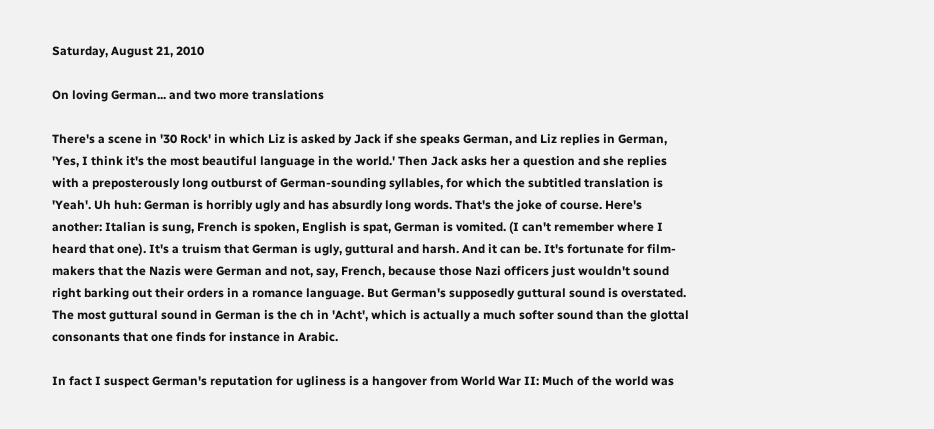Saturday, August 21, 2010

On loving German... and two more translations

There's a scene in '30 Rock' in which Liz is asked by Jack if she speaks German, and Liz replies in German, 'Yes, I think it's the most beautiful language in the world.' Then Jack asks her a question and she replies with a preposterously long outburst of German-sounding syllables, for which the subtitled translation is 'Yeah'. Uh huh: German is horribly ugly and has absurdly long words. That's the joke of course. Here's another: Italian is sung, French is spoken, English is spat, German is vomited. (I can't remember where I heard that one). It's a truism that German is ugly, guttural and harsh. And it can be. It's fortunate for film-makers that the Nazis were German and not, say, French, because those Nazi officers just wouldn't sound right barking out their orders in a romance language. But German's supposedly guttural sound is overstated. The most guttural sound in German is the ch in 'Acht', which is actually a much softer sound than the glottal consonants that one finds for instance in Arabic.

In fact I suspect German's reputation for ugliness is a hangover from World War II: Much of the world was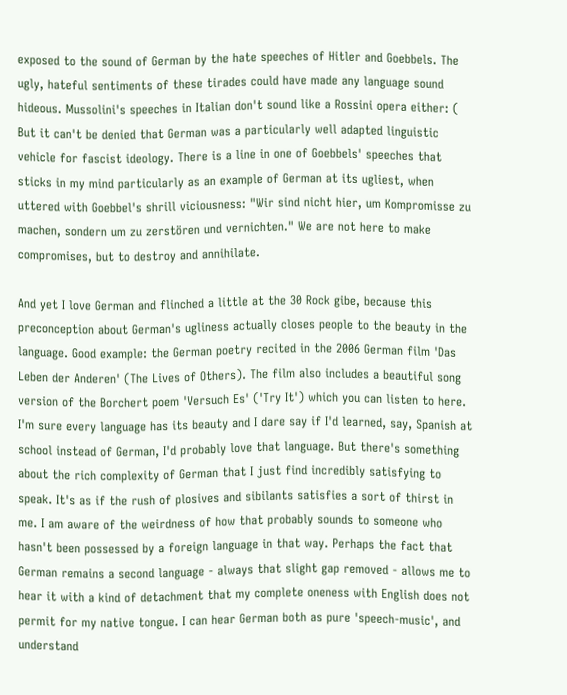exposed to the sound of German by the hate speeches of Hitler and Goebbels. The ugly, hateful sentiments of these tirades could have made any language sound hideous. Mussolini's speeches in Italian don't sound like a Rossini opera either: ( But it can't be denied that German was a particularly well adapted linguistic vehicle for fascist ideology. There is a line in one of Goebbels' speeches that sticks in my mind particularly as an example of German at its ugliest, when uttered with Goebbel's shrill viciousness: "Wir sind nicht hier, um Kompromisse zu machen, sondern um zu zerstören und vernichten." We are not here to make compromises, but to destroy and annihilate.

And yet I love German and flinched a little at the 30 Rock gibe, because this preconception about German's ugliness actually closes people to the beauty in the language. Good example: the German poetry recited in the 2006 German film 'Das Leben der Anderen' (The Lives of Others). The film also includes a beautiful song version of the Borchert poem 'Versuch Es' ('Try It') which you can listen to here. I'm sure every language has its beauty and I dare say if I'd learned, say, Spanish at school instead of German, I'd probably love that language. But there's something about the rich complexity of German that I just find incredibly satisfying to speak. It's as if the rush of plosives and sibilants satisfies a sort of thirst in me. I am aware of the weirdness of how that probably sounds to someone who hasn't been possessed by a foreign language in that way. Perhaps the fact that German remains a second language - always that slight gap removed - allows me to hear it with a kind of detachment that my complete oneness with English does not permit for my native tongue. I can hear German both as pure 'speech-music', and understand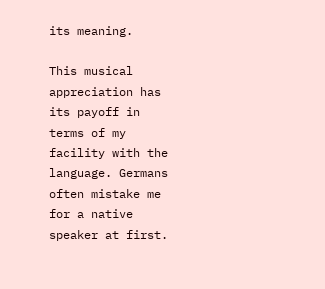its meaning.

This musical appreciation has its payoff in terms of my facility with the language. Germans often mistake me for a native speaker at first.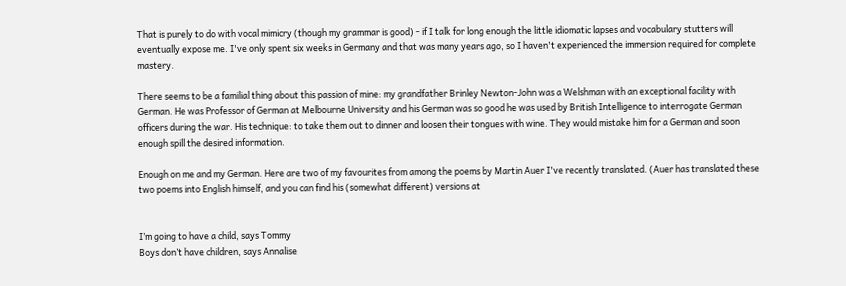That is purely to do with vocal mimicry (though my grammar is good) - if I talk for long enough the little idiomatic lapses and vocabulary stutters will eventually expose me. I've only spent six weeks in Germany and that was many years ago, so I haven't experienced the immersion required for complete mastery.

There seems to be a familial thing about this passion of mine: my grandfather Brinley Newton-John was a Welshman with an exceptional facility with German. He was Professor of German at Melbourne University and his German was so good he was used by British Intelligence to interrogate German officers during the war. His technique: to take them out to dinner and loosen their tongues with wine. They would mistake him for a German and soon enough spill the desired information.

Enough on me and my German. Here are two of my favourites from among the poems by Martin Auer I've recently translated. (Auer has translated these two poems into English himself, and you can find his (somewhat different) versions at


I’m going to have a child, says Tommy
Boys don’t have children, says Annalise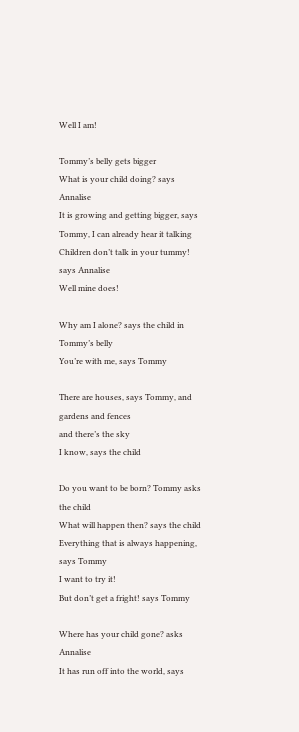Well I am!

Tommy’s belly gets bigger
What is your child doing? says Annalise
It is growing and getting bigger, says Tommy, I can already hear it talking
Children don’t talk in your tummy! says Annalise
Well mine does!

Why am I alone? says the child in Tommy’s belly
You’re with me, says Tommy

There are houses, says Tommy, and gardens and fences
and there’s the sky
I know, says the child

Do you want to be born? Tommy asks the child
What will happen then? says the child
Everything that is always happening, says Tommy
I want to try it!
But don’t get a fright! says Tommy

Where has your child gone? asks Annalise
It has run off into the world, says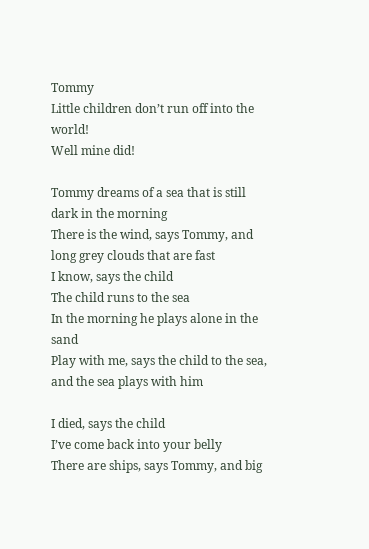Tommy
Little children don’t run off into the world!
Well mine did!

Tommy dreams of a sea that is still dark in the morning
There is the wind, says Tommy, and long grey clouds that are fast
I know, says the child
The child runs to the sea
In the morning he plays alone in the sand
Play with me, says the child to the sea, and the sea plays with him

I died, says the child
I’ve come back into your belly
There are ships, says Tommy, and big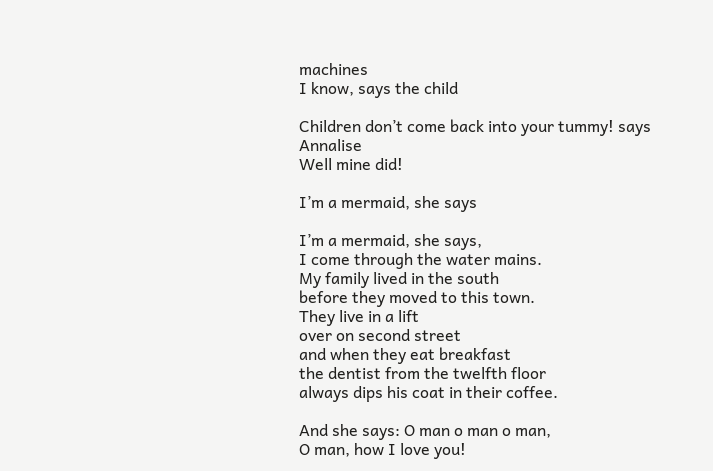machines
I know, says the child

Children don’t come back into your tummy! says Annalise
Well mine did!

I’m a mermaid, she says

I’m a mermaid, she says,
I come through the water mains.
My family lived in the south
before they moved to this town.
They live in a lift
over on second street
and when they eat breakfast
the dentist from the twelfth floor
always dips his coat in their coffee.

And she says: O man o man o man,
O man, how I love you!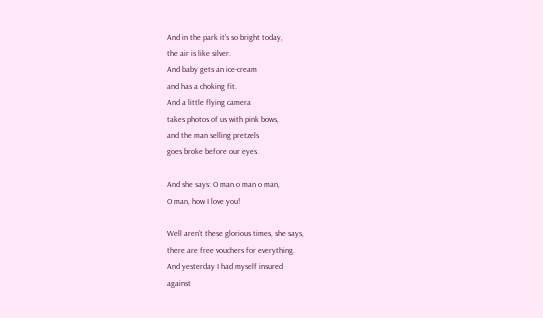And in the park it’s so bright today,
the air is like silver.
And baby gets an ice-cream
and has a choking fit.
And a little flying camera
takes photos of us with pink bows,
and the man selling pretzels
goes broke before our eyes.

And she says: O man o man o man,
O man, how I love you!

Well aren’t these glorious times, she says,
there are free vouchers for everything.
And yesterday I had myself insured
against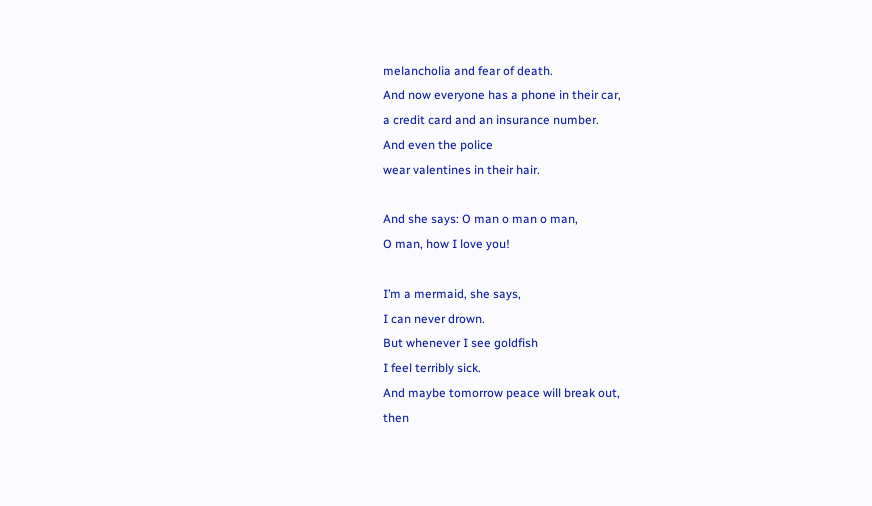melancholia and fear of death.
And now everyone has a phone in their car,
a credit card and an insurance number.
And even the police
wear valentines in their hair.

And she says: O man o man o man,
O man, how I love you!

I’m a mermaid, she says,
I can never drown.
But whenever I see goldfish
I feel terribly sick.
And maybe tomorrow peace will break out,
then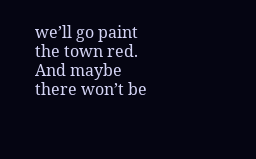we’ll go paint the town red.
And maybe there won’t be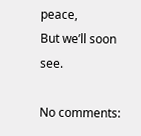peace,
But we’ll soon see.

No comments: